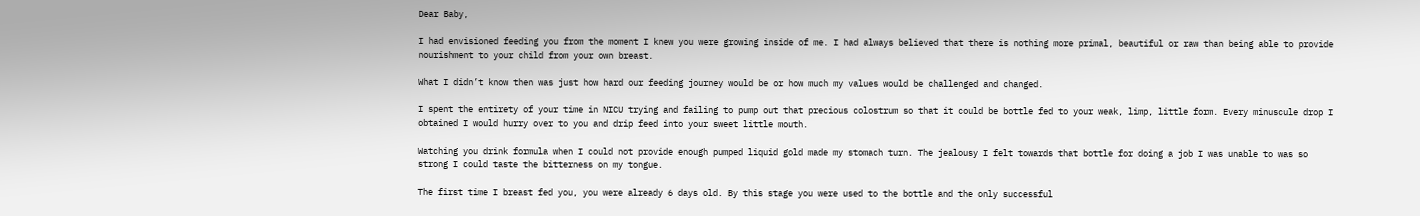Dear Baby,

I had envisioned feeding you from the moment I knew you were growing inside of me. I had always believed that there is nothing more primal, beautiful or raw than being able to provide nourishment to your child from your own breast.

What I didn’t know then was just how hard our feeding journey would be or how much my values would be challenged and changed.

I spent the entirety of your time in NICU trying and failing to pump out that precious colostrum so that it could be bottle fed to your weak, limp, little form. Every minuscule drop I obtained I would hurry over to you and drip feed into your sweet little mouth.

Watching you drink formula when I could not provide enough pumped liquid gold made my stomach turn. The jealousy I felt towards that bottle for doing a job I was unable to was so strong I could taste the bitterness on my tongue.

The first time I breast fed you, you were already 6 days old. By this stage you were used to the bottle and the only successful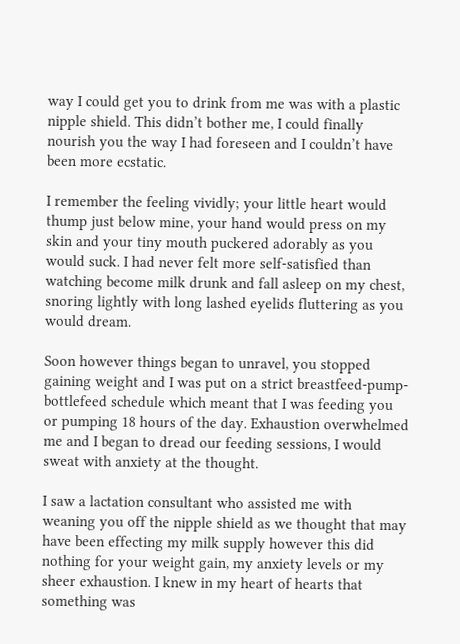way I could get you to drink from me was with a plastic nipple shield. This didn’t bother me, I could finally nourish you the way I had foreseen and I couldn’t have been more ecstatic.

I remember the feeling vividly; your little heart would thump just below mine, your hand would press on my skin and your tiny mouth puckered adorably as you would suck. I had never felt more self-satisfied than watching become milk drunk and fall asleep on my chest, snoring lightly with long lashed eyelids fluttering as you would dream.

Soon however things began to unravel, you stopped gaining weight and I was put on a strict breastfeed-pump-bottlefeed schedule which meant that I was feeding you or pumping 18 hours of the day. Exhaustion overwhelmed me and I began to dread our feeding sessions, I would sweat with anxiety at the thought.

I saw a lactation consultant who assisted me with weaning you off the nipple shield as we thought that may have been effecting my milk supply however this did nothing for your weight gain, my anxiety levels or my sheer exhaustion. I knew in my heart of hearts that something was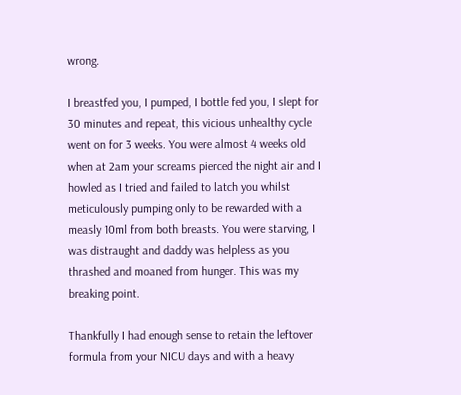wrong.

I breastfed you, I pumped, I bottle fed you, I slept for 30 minutes and repeat, this vicious unhealthy cycle went on for 3 weeks. You were almost 4 weeks old when at 2am your screams pierced the night air and I howled as I tried and failed to latch you whilst meticulously pumping only to be rewarded with a measly 10ml from both breasts. You were starving, I was distraught and daddy was helpless as you thrashed and moaned from hunger. This was my breaking point.

Thankfully I had enough sense to retain the leftover formula from your NICU days and with a heavy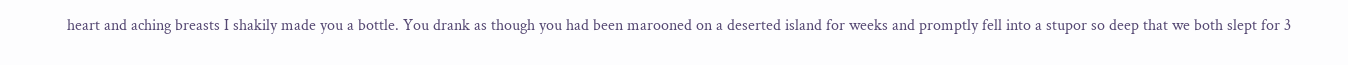heart and aching breasts I shakily made you a bottle. You drank as though you had been marooned on a deserted island for weeks and promptly fell into a stupor so deep that we both slept for 3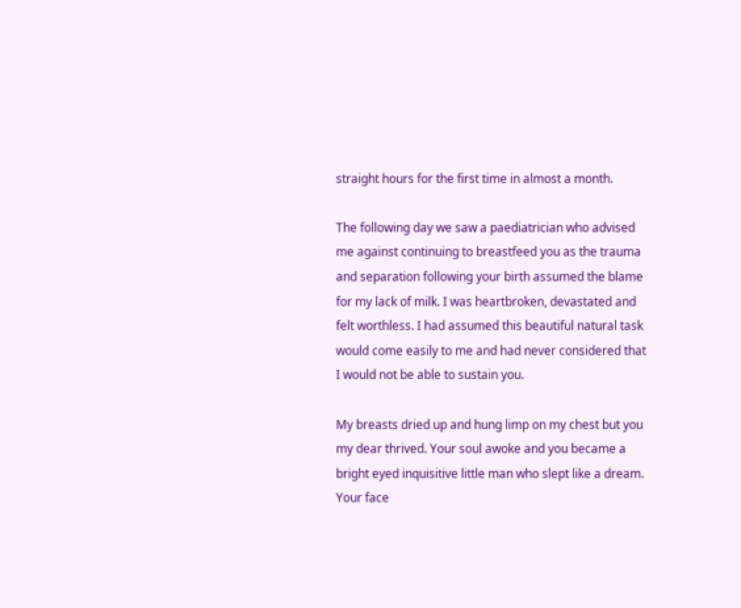straight hours for the first time in almost a month.

The following day we saw a paediatrician who advised me against continuing to breastfeed you as the trauma and separation following your birth assumed the blame for my lack of milk. I was heartbroken, devastated and felt worthless. I had assumed this beautiful natural task would come easily to me and had never considered that I would not be able to sustain you.

My breasts dried up and hung limp on my chest but you my dear thrived. Your soul awoke and you became a bright eyed inquisitive little man who slept like a dream. Your face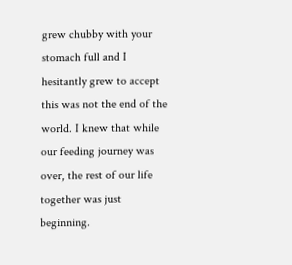grew chubby with your stomach full and I hesitantly grew to accept this was not the end of the world. I knew that while our feeding journey was over, the rest of our life together was just beginning.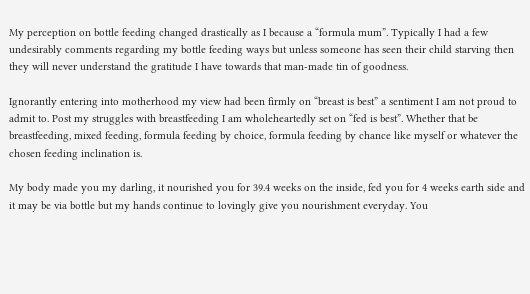My perception on bottle feeding changed drastically as I because a “formula mum”. Typically I had a few undesirably comments regarding my bottle feeding ways but unless someone has seen their child starving then they will never understand the gratitude I have towards that man-made tin of goodness.

Ignorantly entering into motherhood my view had been firmly on “breast is best” a sentiment I am not proud to admit to. Post my struggles with breastfeeding I am wholeheartedly set on “fed is best”. Whether that be breastfeeding, mixed feeding, formula feeding by choice, formula feeding by chance like myself or whatever the chosen feeding inclination is.

My body made you my darling, it nourished you for 39.4 weeks on the inside, fed you for 4 weeks earth side and it may be via bottle but my hands continue to lovingly give you nourishment everyday. You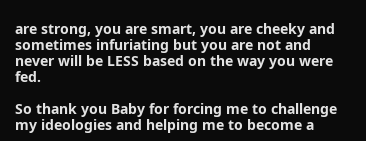are strong, you are smart, you are cheeky and sometimes infuriating but you are not and never will be LESS based on the way you were fed.

So thank you Baby for forcing me to challenge my ideologies and helping me to become a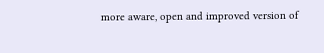more aware, open and improved version of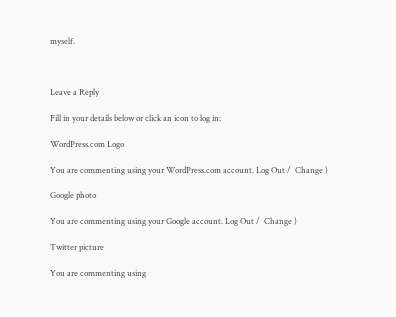myself.



Leave a Reply

Fill in your details below or click an icon to log in:

WordPress.com Logo

You are commenting using your WordPress.com account. Log Out /  Change )

Google photo

You are commenting using your Google account. Log Out /  Change )

Twitter picture

You are commenting using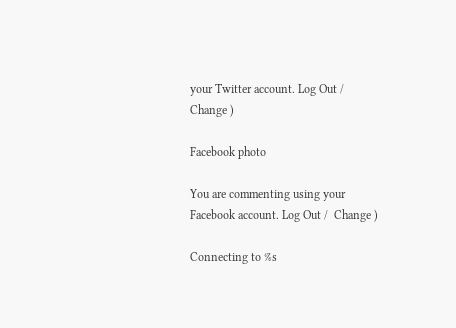your Twitter account. Log Out /  Change )

Facebook photo

You are commenting using your Facebook account. Log Out /  Change )

Connecting to %s